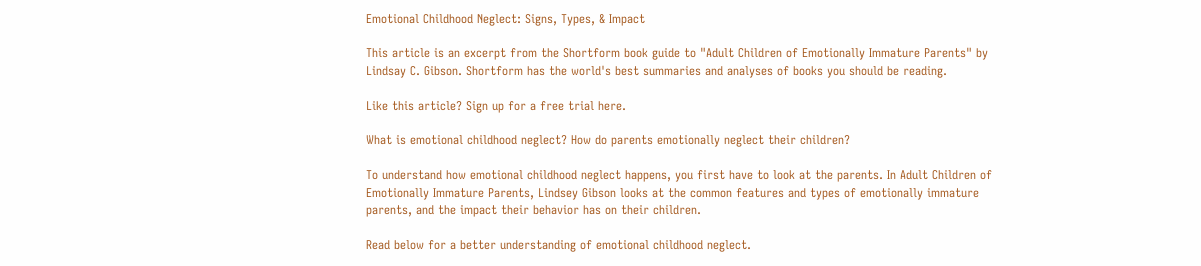Emotional Childhood Neglect: Signs, Types, & Impact

This article is an excerpt from the Shortform book guide to "Adult Children of Emotionally Immature Parents" by Lindsay C. Gibson. Shortform has the world's best summaries and analyses of books you should be reading.

Like this article? Sign up for a free trial here.

What is emotional childhood neglect? How do parents emotionally neglect their children?

To understand how emotional childhood neglect happens, you first have to look at the parents. In Adult Children of Emotionally Immature Parents, Lindsey Gibson looks at the common features and types of emotionally immature parents, and the impact their behavior has on their children.

Read below for a better understanding of emotional childhood neglect.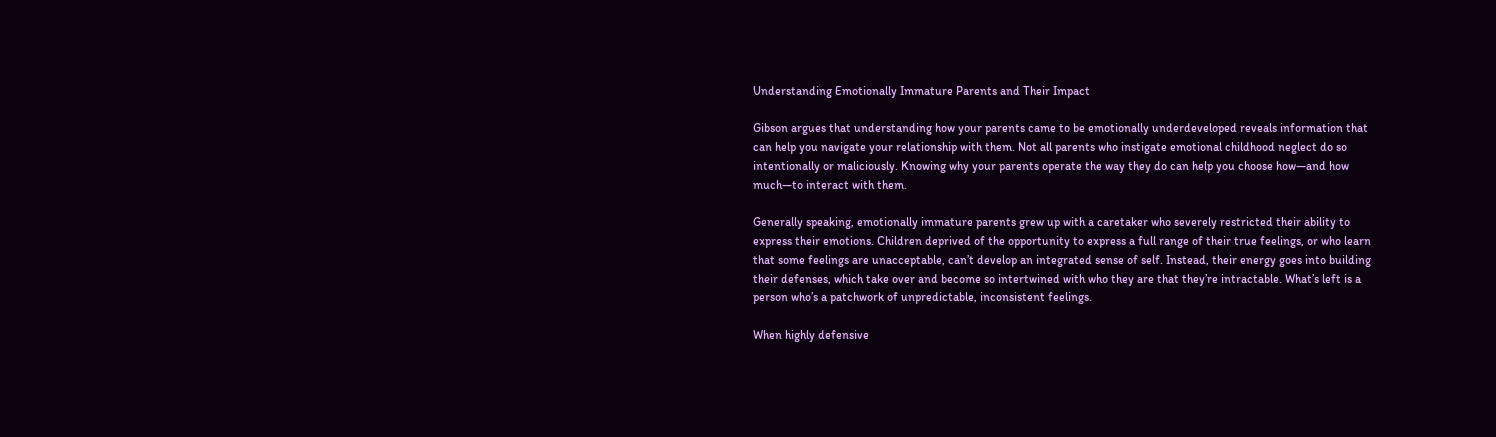Understanding Emotionally Immature Parents and Their Impact

Gibson argues that understanding how your parents came to be emotionally underdeveloped reveals information that can help you navigate your relationship with them. Not all parents who instigate emotional childhood neglect do so intentionally or maliciously. Knowing why your parents operate the way they do can help you choose how—and how much—to interact with them.

Generally speaking, emotionally immature parents grew up with a caretaker who severely restricted their ability to express their emotions. Children deprived of the opportunity to express a full range of their true feelings, or who learn that some feelings are unacceptable, can’t develop an integrated sense of self. Instead, their energy goes into building their defenses, which take over and become so intertwined with who they are that they’re intractable. What’s left is a person who’s a patchwork of unpredictable, inconsistent feelings.

When highly defensive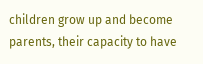children grow up and become parents, their capacity to have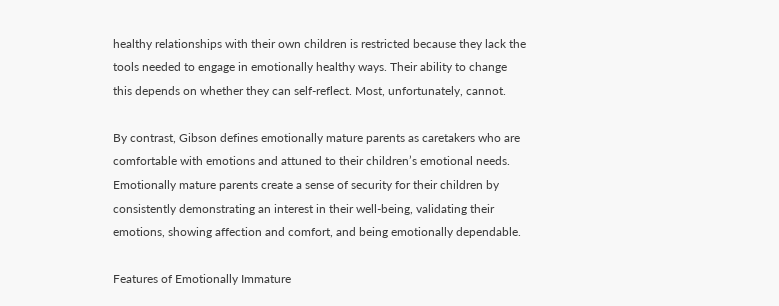healthy relationships with their own children is restricted because they lack the tools needed to engage in emotionally healthy ways. Their ability to change this depends on whether they can self-reflect. Most, unfortunately, cannot.

By contrast, Gibson defines emotionally mature parents as caretakers who are comfortable with emotions and attuned to their children’s emotional needs. Emotionally mature parents create a sense of security for their children by consistently demonstrating an interest in their well-being, validating their emotions, showing affection and comfort, and being emotionally dependable.

Features of Emotionally Immature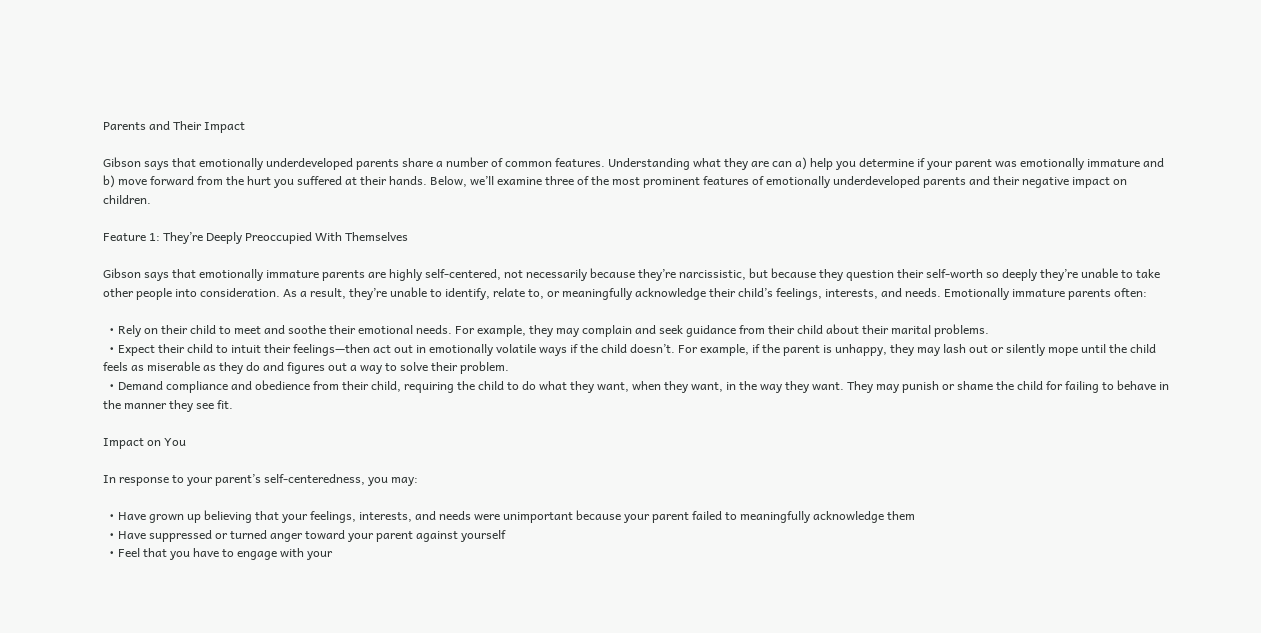Parents and Their Impact

Gibson says that emotionally underdeveloped parents share a number of common features. Understanding what they are can a) help you determine if your parent was emotionally immature and b) move forward from the hurt you suffered at their hands. Below, we’ll examine three of the most prominent features of emotionally underdeveloped parents and their negative impact on children.

Feature 1: They’re Deeply Preoccupied With Themselves

Gibson says that emotionally immature parents are highly self-centered, not necessarily because they’re narcissistic, but because they question their self-worth so deeply they’re unable to take other people into consideration. As a result, they’re unable to identify, relate to, or meaningfully acknowledge their child’s feelings, interests, and needs. Emotionally immature parents often:

  • Rely on their child to meet and soothe their emotional needs. For example, they may complain and seek guidance from their child about their marital problems.
  • Expect their child to intuit their feelings—then act out in emotionally volatile ways if the child doesn’t. For example, if the parent is unhappy, they may lash out or silently mope until the child feels as miserable as they do and figures out a way to solve their problem.
  • Demand compliance and obedience from their child, requiring the child to do what they want, when they want, in the way they want. They may punish or shame the child for failing to behave in the manner they see fit.

Impact on You

In response to your parent’s self-centeredness, you may:

  • Have grown up believing that your feelings, interests, and needs were unimportant because your parent failed to meaningfully acknowledge them
  • Have suppressed or turned anger toward your parent against yourself
  • Feel that you have to engage with your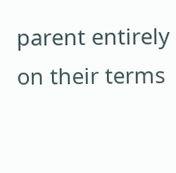parent entirely on their terms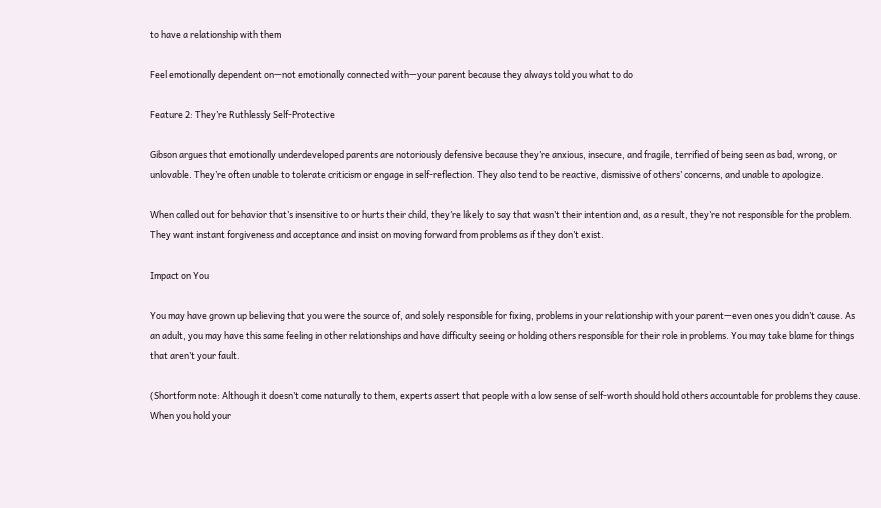to have a relationship with them

Feel emotionally dependent on—not emotionally connected with—your parent because they always told you what to do

Feature 2: They’re Ruthlessly Self-Protective

Gibson argues that emotionally underdeveloped parents are notoriously defensive because they’re anxious, insecure, and fragile, terrified of being seen as bad, wrong, or unlovable. They’re often unable to tolerate criticism or engage in self-reflection. They also tend to be reactive, dismissive of others’ concerns, and unable to apologize.

When called out for behavior that’s insensitive to or hurts their child, they’re likely to say that wasn’t their intention and, as a result, they’re not responsible for the problem. They want instant forgiveness and acceptance and insist on moving forward from problems as if they don’t exist.

Impact on You

You may have grown up believing that you were the source of, and solely responsible for fixing, problems in your relationship with your parent—even ones you didn’t cause. As an adult, you may have this same feeling in other relationships and have difficulty seeing or holding others responsible for their role in problems. You may take blame for things that aren’t your fault.

(Shortform note: Although it doesn’t come naturally to them, experts assert that people with a low sense of self-worth should hold others accountable for problems they cause. When you hold your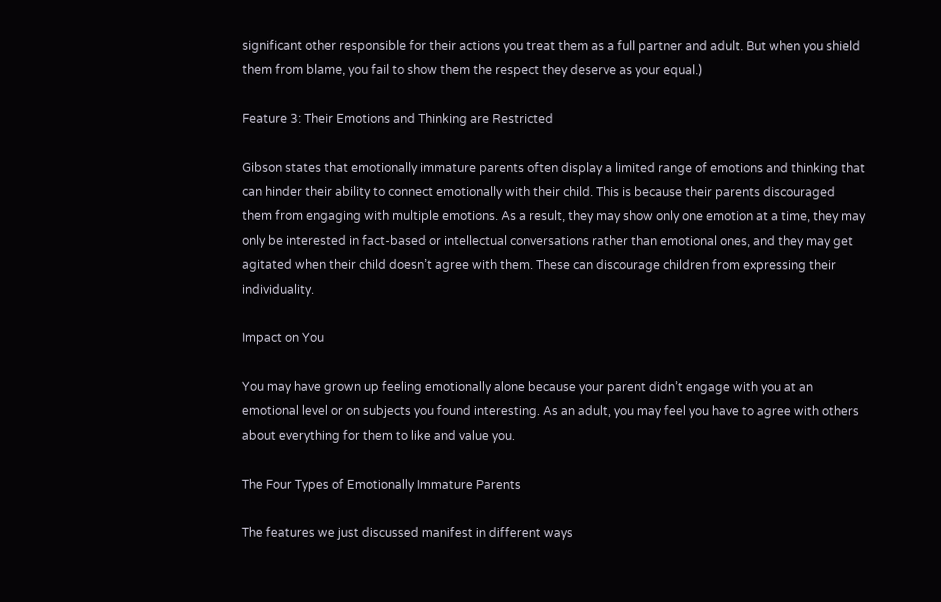significant other responsible for their actions you treat them as a full partner and adult. But when you shield them from blame, you fail to show them the respect they deserve as your equal.)

Feature 3: Their Emotions and Thinking are Restricted

Gibson states that emotionally immature parents often display a limited range of emotions and thinking that can hinder their ability to connect emotionally with their child. This is because their parents discouraged them from engaging with multiple emotions. As a result, they may show only one emotion at a time, they may only be interested in fact-based or intellectual conversations rather than emotional ones, and they may get agitated when their child doesn’t agree with them. These can discourage children from expressing their individuality.

Impact on You

You may have grown up feeling emotionally alone because your parent didn’t engage with you at an emotional level or on subjects you found interesting. As an adult, you may feel you have to agree with others about everything for them to like and value you.

The Four Types of Emotionally Immature Parents

The features we just discussed manifest in different ways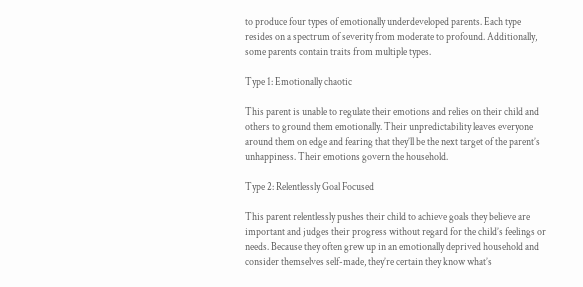to produce four types of emotionally underdeveloped parents. Each type resides on a spectrum of severity from moderate to profound. Additionally, some parents contain traits from multiple types.

Type 1: Emotionally chaotic

This parent is unable to regulate their emotions and relies on their child and others to ground them emotionally. Their unpredictability leaves everyone around them on edge and fearing that they’ll be the next target of the parent’s unhappiness. Their emotions govern the household.

Type 2: Relentlessly Goal Focused

This parent relentlessly pushes their child to achieve goals they believe are important and judges their progress without regard for the child’s feelings or needs. Because they often grew up in an emotionally deprived household and consider themselves self-made, they’re certain they know what’s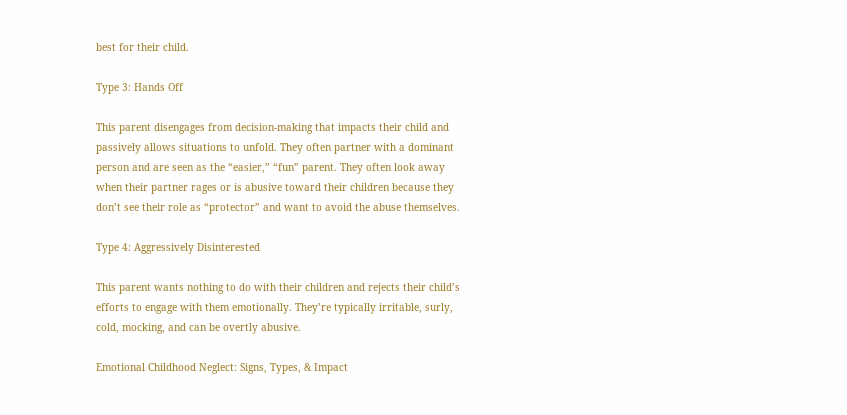best for their child.

Type 3: Hands Off

This parent disengages from decision-making that impacts their child and passively allows situations to unfold. They often partner with a dominant person and are seen as the “easier,” “fun” parent. They often look away when their partner rages or is abusive toward their children because they don’t see their role as “protector” and want to avoid the abuse themselves.

Type 4: Aggressively Disinterested

This parent wants nothing to do with their children and rejects their child’s efforts to engage with them emotionally. They’re typically irritable, surly, cold, mocking, and can be overtly abusive.

Emotional Childhood Neglect: Signs, Types, & Impact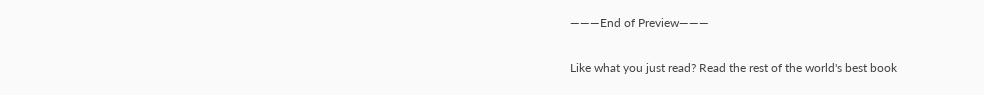———End of Preview———

Like what you just read? Read the rest of the world's best book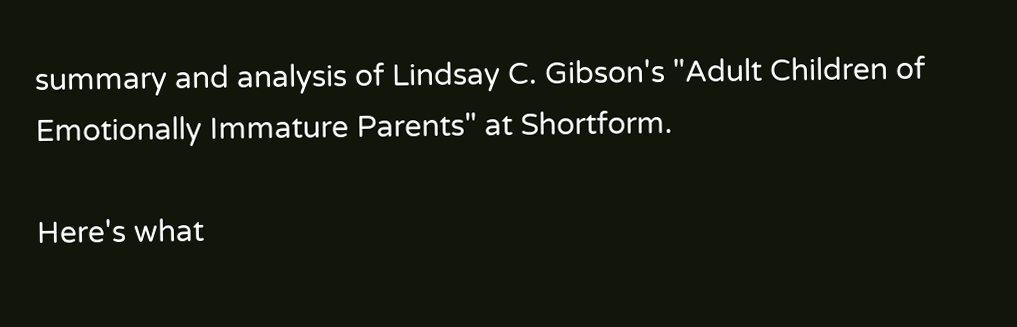summary and analysis of Lindsay C. Gibson's "Adult Children of Emotionally Immature Parents" at Shortform.

Here's what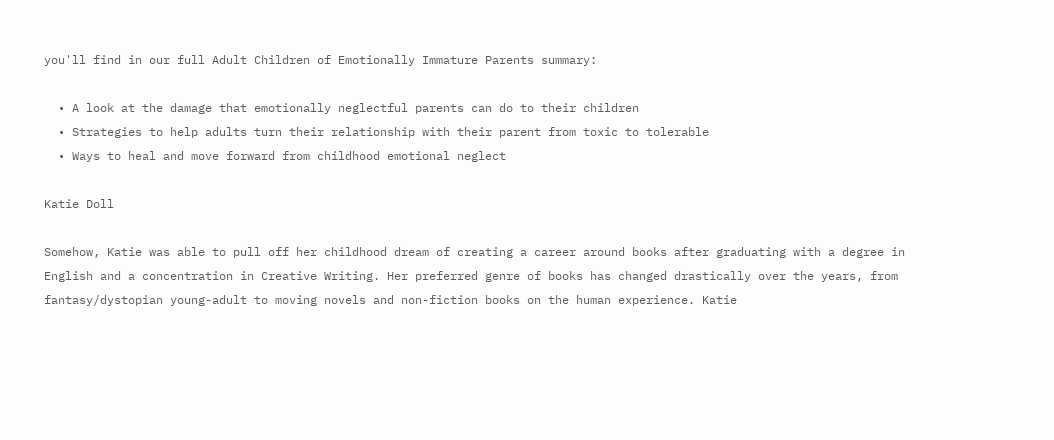you'll find in our full Adult Children of Emotionally Immature Parents summary:

  • A look at the damage that emotionally neglectful parents can do to their children
  • Strategies to help adults turn their relationship with their parent from toxic to tolerable
  • Ways to heal and move forward from childhood emotional neglect

Katie Doll

Somehow, Katie was able to pull off her childhood dream of creating a career around books after graduating with a degree in English and a concentration in Creative Writing. Her preferred genre of books has changed drastically over the years, from fantasy/dystopian young-adult to moving novels and non-fiction books on the human experience. Katie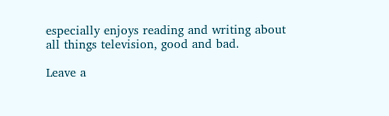especially enjoys reading and writing about all things television, good and bad.

Leave a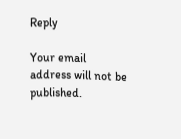Reply

Your email address will not be published.